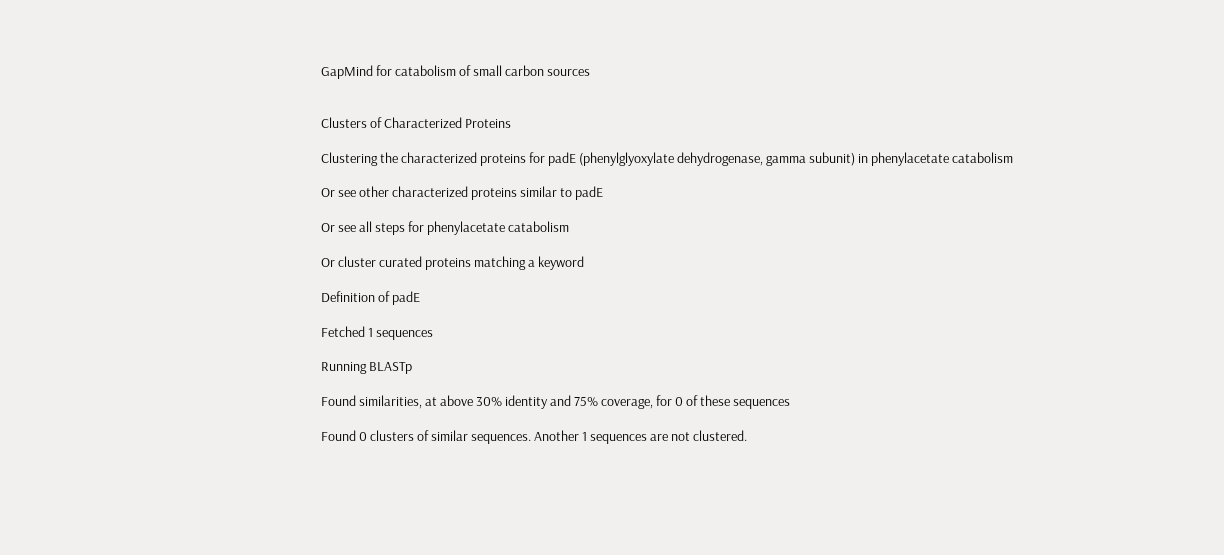GapMind for catabolism of small carbon sources


Clusters of Characterized Proteins

Clustering the characterized proteins for padE (phenylglyoxylate dehydrogenase, gamma subunit) in phenylacetate catabolism

Or see other characterized proteins similar to padE

Or see all steps for phenylacetate catabolism

Or cluster curated proteins matching a keyword

Definition of padE

Fetched 1 sequences

Running BLASTp

Found similarities, at above 30% identity and 75% coverage, for 0 of these sequences

Found 0 clusters of similar sequences. Another 1 sequences are not clustered.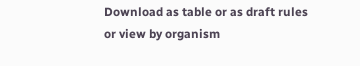Download as table or as draft rules or view by organism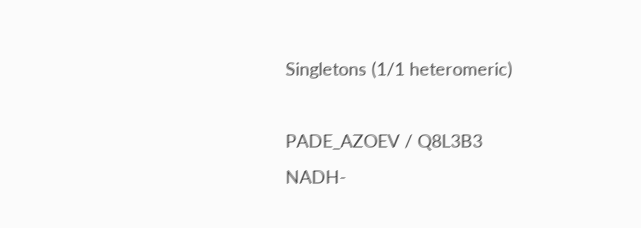Singletons (1/1 heteromeric)

PADE_AZOEV / Q8L3B3 NADH-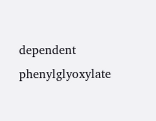dependent phenylglyoxylate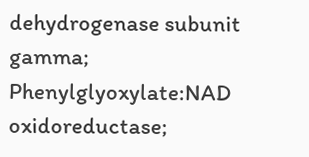dehydrogenase subunit gamma; Phenylglyoxylate:NAD oxidoreductase;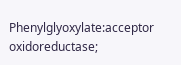Phenylglyoxylate:acceptor oxidoreductase;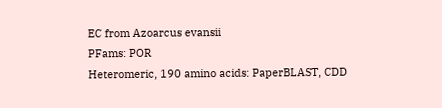EC from Azoarcus evansii
PFams: POR
Heteromeric, 190 amino acids: PaperBLAST, CDD